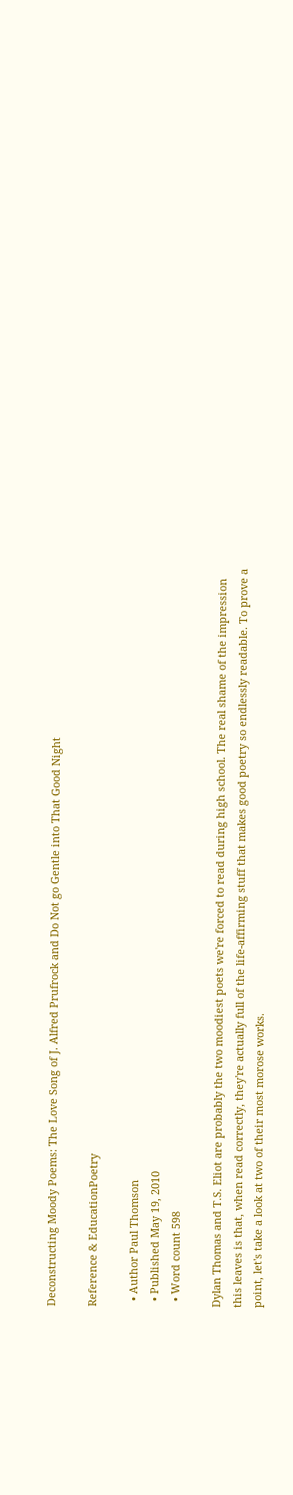Deconstructing Moody Poems: The Love Song of J. Alfred Prufrock and Do Not go Gentle into That Good Night

Reference & EducationPoetry

  • Author Paul Thomson
  • Published May 19, 2010
  • Word count 598

Dylan Thomas and T.S. Eliot are probably the two moodiest poets we're forced to read during high school. The real shame of the impression this leaves is that, when read correctly, they're actually full of the life-affirming stuff that makes good poetry so endlessly readable. To prove a point, let's take a look at two of their most morose works.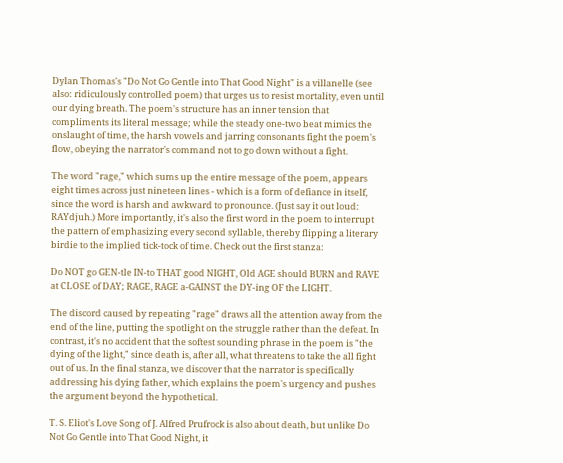Dylan Thomas's "Do Not Go Gentle into That Good Night" is a villanelle (see also: ridiculously controlled poem) that urges us to resist mortality, even until our dying breath. The poem's structure has an inner tension that compliments its literal message; while the steady one-two beat mimics the onslaught of time, the harsh vowels and jarring consonants fight the poem's flow, obeying the narrator's command not to go down without a fight.

The word "rage," which sums up the entire message of the poem, appears eight times across just nineteen lines - which is a form of defiance in itself, since the word is harsh and awkward to pronounce. (Just say it out loud: RAYdjuh.) More importantly, it's also the first word in the poem to interrupt the pattern of emphasizing every second syllable, thereby flipping a literary birdie to the implied tick-tock of time. Check out the first stanza:

Do NOT go GEN-tle IN-to THAT good NIGHT, Old AGE should BURN and RAVE at CLOSE of DAY; RAGE, RAGE a-GAINST the DY-ing OF the LIGHT.

The discord caused by repeating "rage" draws all the attention away from the end of the line, putting the spotlight on the struggle rather than the defeat. In contrast, it's no accident that the softest sounding phrase in the poem is "the dying of the light," since death is, after all, what threatens to take the all fight out of us. In the final stanza, we discover that the narrator is specifically addressing his dying father, which explains the poem's urgency and pushes the argument beyond the hypothetical.

T. S. Eliot's Love Song of J. Alfred Prufrock is also about death, but unlike Do Not Go Gentle into That Good Night, it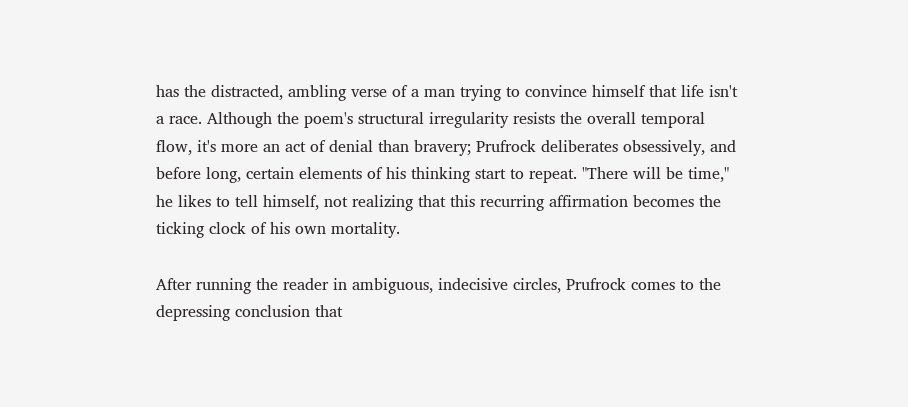has the distracted, ambling verse of a man trying to convince himself that life isn't a race. Although the poem's structural irregularity resists the overall temporal flow, it's more an act of denial than bravery; Prufrock deliberates obsessively, and before long, certain elements of his thinking start to repeat. "There will be time," he likes to tell himself, not realizing that this recurring affirmation becomes the ticking clock of his own mortality.

After running the reader in ambiguous, indecisive circles, Prufrock comes to the depressing conclusion that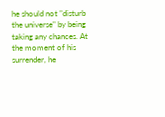he should not "disturb the universe" by being taking any chances. At the moment of his surrender, he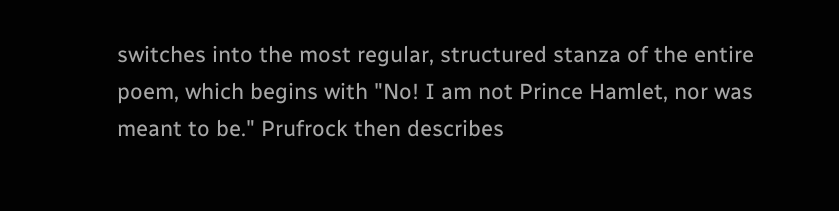switches into the most regular, structured stanza of the entire poem, which begins with "No! I am not Prince Hamlet, nor was meant to be." Prufrock then describes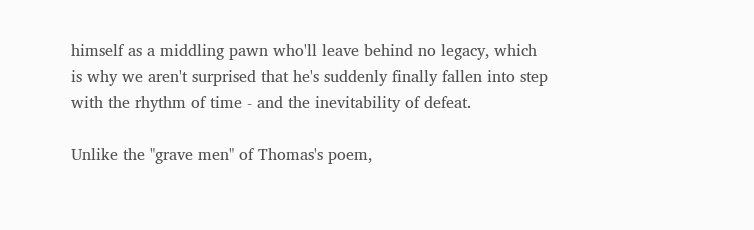himself as a middling pawn who'll leave behind no legacy, which is why we aren't surprised that he's suddenly finally fallen into step with the rhythm of time - and the inevitability of defeat.

Unlike the "grave men" of Thomas's poem,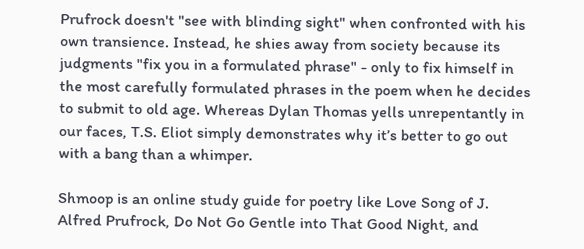Prufrock doesn't "see with blinding sight" when confronted with his own transience. Instead, he shies away from society because its judgments "fix you in a formulated phrase" - only to fix himself in the most carefully formulated phrases in the poem when he decides to submit to old age. Whereas Dylan Thomas yells unrepentantly in our faces, T.S. Eliot simply demonstrates why it’s better to go out with a bang than a whimper.

Shmoop is an online study guide for poetry like Love Song of J. Alfred Prufrock, Do Not Go Gentle into That Good Night, and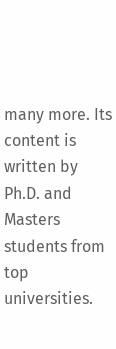many more. Its content is written by Ph.D. and Masters students from top universities.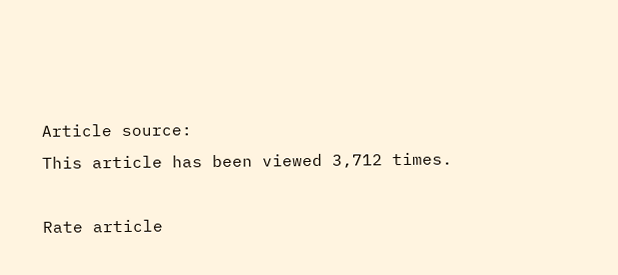Article source:
This article has been viewed 3,712 times.

Rate article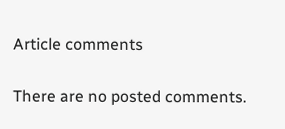Article comments

There are no posted comments.